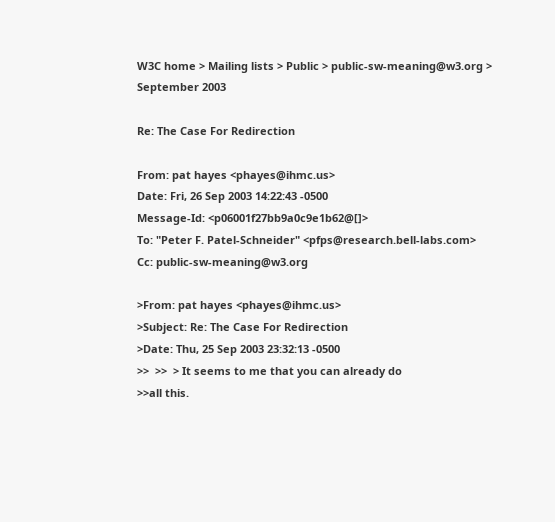W3C home > Mailing lists > Public > public-sw-meaning@w3.org > September 2003

Re: The Case For Redirection

From: pat hayes <phayes@ihmc.us>
Date: Fri, 26 Sep 2003 14:22:43 -0500
Message-Id: <p06001f27bb9a0c9e1b62@[]>
To: "Peter F. Patel-Schneider" <pfps@research.bell-labs.com>
Cc: public-sw-meaning@w3.org

>From: pat hayes <phayes@ihmc.us>
>Subject: Re: The Case For Redirection
>Date: Thu, 25 Sep 2003 23:32:13 -0500
>>  >>  > It seems to me that you can already do
>>all this.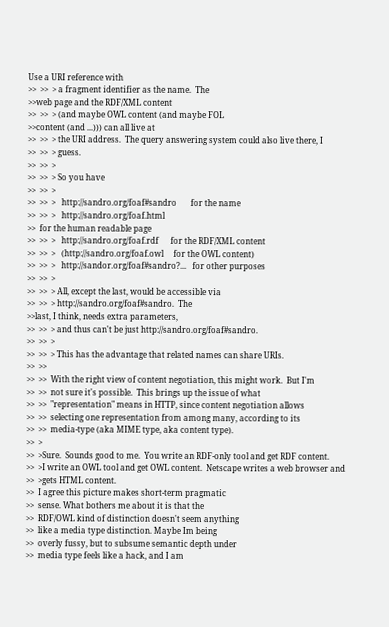Use a URI reference with
>>  >>  > a fragment identifier as the name.  The
>>web page and the RDF/XML content
>>  >>  > (and maybe OWL content (and maybe FOL
>>content (and ...))) can all live at
>>  >>  > the URI address.  The query answering system could also live there, I
>>  >>  > guess.
>>  >>  >
>>  >>  > So you have
>>  >>  >
>>  >>  >   http://sandro.org/foaf#sandro       for the name
>>  >>  >   http://sandro.org/foaf.html
>>  for the human readable page
>>  >>  >   http://sandro.org/foaf.rdf      for the RDF/XML content
>>  >>  >   (http://sandro.org/foaf.owl     for the OWL content)
>>  >>  >   http://sandor.org/foaf#sandro?...   for other purposes
>>  >>  >
>>  >>  > All, except the last, would be accessible via
>>  >>  > http://sandro.org/foaf#sandro.  The
>>last, I think, needs extra parameters,
>>  >>  > and thus can't be just http://sandro.org/foaf#sandro.
>>  >>  >
>>  >>  > This has the advantage that related names can share URIs.
>>  >>
>>  >>  With the right view of content negotiation, this might work.  But I'm
>>  >>  not sure it's possible.  This brings up the issue of what
>>  >>  "representation" means in HTTP, since content negotiation allows
>>  >>  selecting one representation from among many, according to its
>>  >>  media-type (aka MIME type, aka content type).
>>  >
>>  >Sure.  Sounds good to me.  You write an RDF-only tool and get RDF content.
>>  >I write an OWL tool and get OWL content.  Netscape writes a web browser and
>>  >gets HTML content.
>>  I agree this picture makes short-term pragmatic
>>  sense. What bothers me about it is that the
>>  RDF/OWL kind of distinction doesn't seem anything
>>  like a media type distinction. Maybe Im being
>>  overly fussy, but to subsume semantic depth under
>>  media type feels like a hack, and I am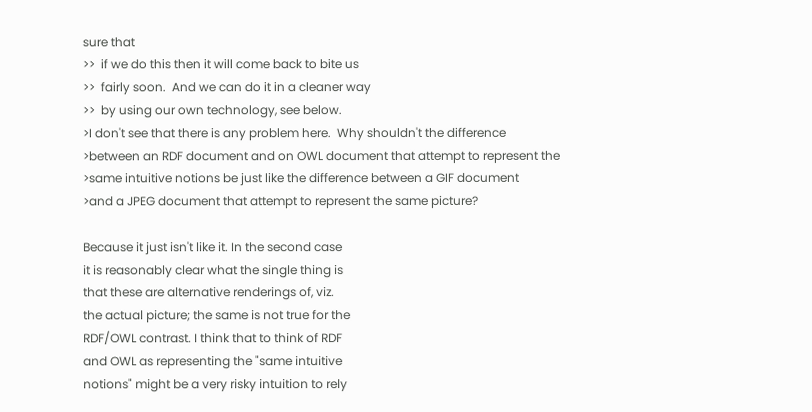sure that
>>  if we do this then it will come back to bite us
>>  fairly soon.  And we can do it in a cleaner way
>>  by using our own technology, see below.
>I don't see that there is any problem here.  Why shouldn't the difference
>between an RDF document and on OWL document that attempt to represent the
>same intuitive notions be just like the difference between a GIF document
>and a JPEG document that attempt to represent the same picture?

Because it just isn't like it. In the second case
it is reasonably clear what the single thing is
that these are alternative renderings of, viz.
the actual picture; the same is not true for the
RDF/OWL contrast. I think that to think of RDF
and OWL as representing the "same intuitive
notions" might be a very risky intuition to rely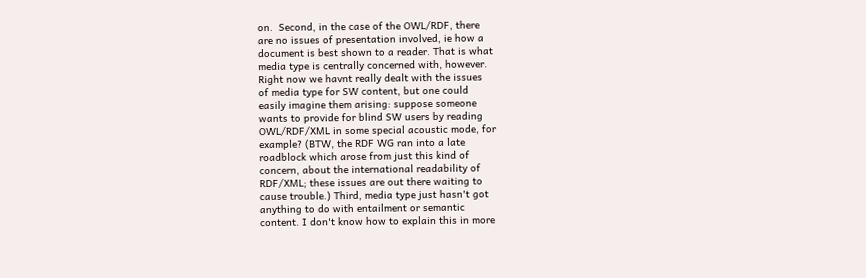on.  Second, in the case of the OWL/RDF, there
are no issues of presentation involved, ie how a
document is best shown to a reader. That is what
media type is centrally concerned with, however.
Right now we havnt really dealt with the issues
of media type for SW content, but one could
easily imagine them arising: suppose someone
wants to provide for blind SW users by reading
OWL/RDF/XML in some special acoustic mode, for
example? (BTW, the RDF WG ran into a late
roadblock which arose from just this kind of
concern, about the international readability of
RDF/XML; these issues are out there waiting to
cause trouble.) Third, media type just hasn't got
anything to do with entailment or semantic
content. I don't know how to explain this in more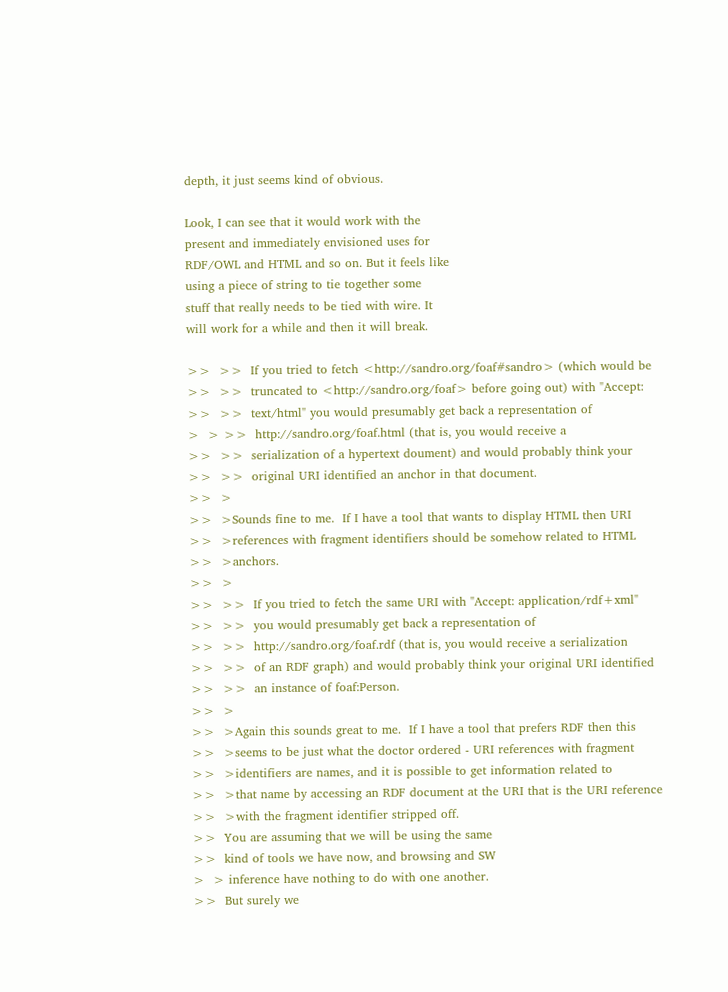depth, it just seems kind of obvious.

Look, I can see that it would work with the
present and immediately envisioned uses for
RDF/OWL and HTML and so on. But it feels like
using a piece of string to tie together some
stuff that really needs to be tied with wire. It
will work for a while and then it will break.

>>  >>  If you tried to fetch <http://sandro.org/foaf#sandro> (which would be
>>  >>  truncated to <http://sandro.org/foaf> before going out) with "Accept:
>>  >>  text/html" you would presumably get back a representation of
>  > >>  http://sandro.org/foaf.html (that is, you would receive a
>>  >>  serialization of a hypertext doument) and would probably think your
>>  >>  original URI identified an anchor in that document.
>>  >
>>  >Sounds fine to me.  If I have a tool that wants to display HTML then URI
>>  >references with fragment identifiers should be somehow related to HTML
>>  >anchors.
>>  >
>>  >>  If you tried to fetch the same URI with "Accept: application/rdf+xml"
>>  >>  you would presumably get back a representation of
>>  >>  http://sandro.org/foaf.rdf (that is, you would receive a serialization
>>  >>  of an RDF graph) and would probably think your original URI identified
>>  >>  an instance of foaf:Person.
>>  >
>>  >Again this sounds great to me.  If I have a tool that prefers RDF then this
>>  >seems to be just what the doctor ordered - URI references with fragment
>>  >identifiers are names, and it is possible to get information related to
>>  >that name by accessing an RDF document at the URI that is the URI reference
>>  >with the fragment identifier stripped off.
>>  You are assuming that we will be using the same
>>  kind of tools we have now, and browsing and SW
>  > inference have nothing to do with one another.
>>  But surely we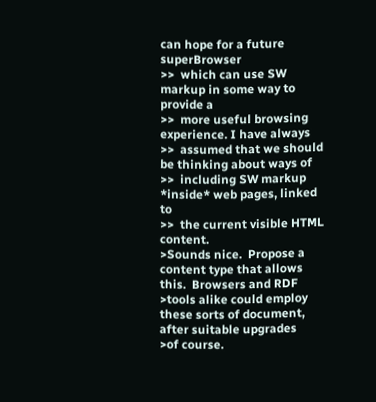can hope for a future superBrowser
>>  which can use SW markup in some way to provide a
>>  more useful browsing experience. I have always
>>  assumed that we should be thinking about ways of
>>  including SW markup *inside* web pages, linked to
>>  the current visible HTML content.
>Sounds nice.  Propose a content type that allows this.  Browsers and RDF
>tools alike could employ these sorts of document, after suitable upgrades
>of course.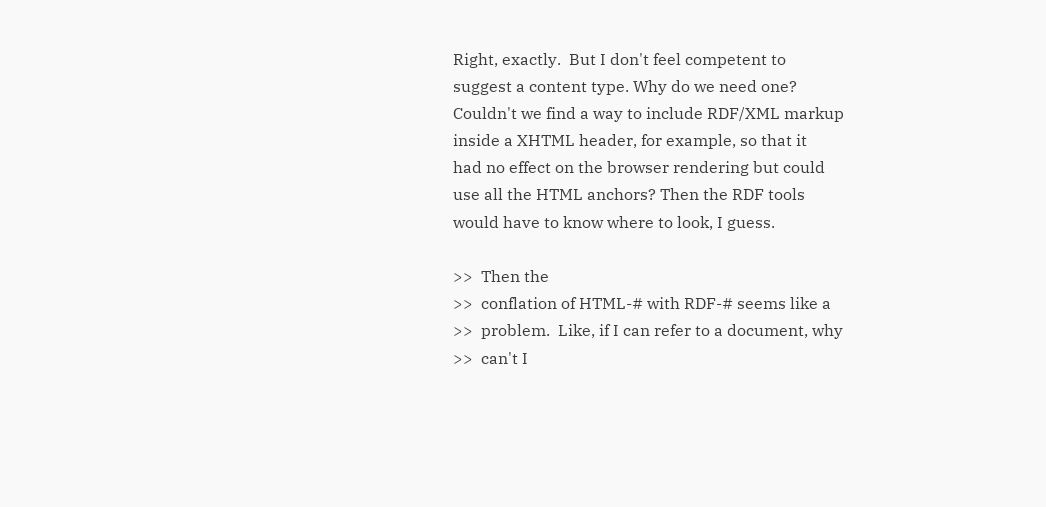Right, exactly.  But I don't feel competent to
suggest a content type. Why do we need one?
Couldn't we find a way to include RDF/XML markup
inside a XHTML header, for example, so that it
had no effect on the browser rendering but could
use all the HTML anchors? Then the RDF tools
would have to know where to look, I guess.

>>  Then the
>>  conflation of HTML-# with RDF-# seems like a
>>  problem.  Like, if I can refer to a document, why
>>  can't I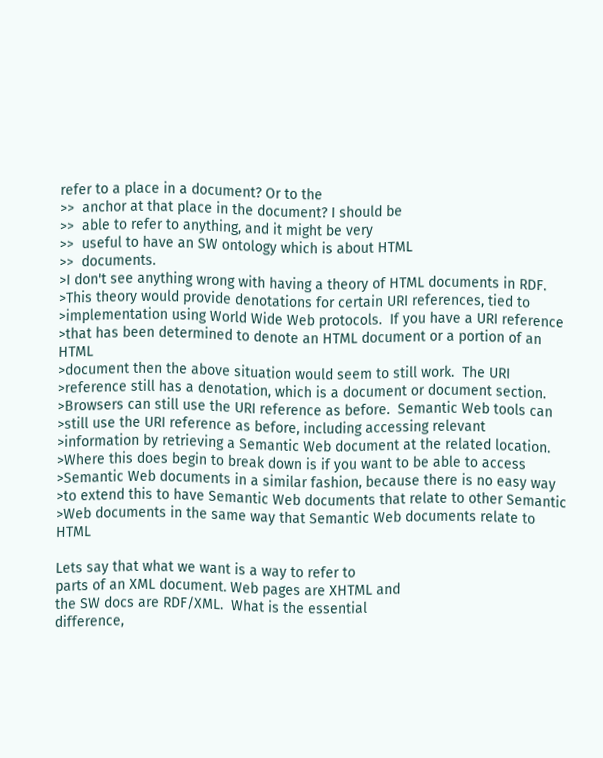refer to a place in a document? Or to the
>>  anchor at that place in the document? I should be
>>  able to refer to anything, and it might be very
>>  useful to have an SW ontology which is about HTML
>>  documents.
>I don't see anything wrong with having a theory of HTML documents in RDF.
>This theory would provide denotations for certain URI references, tied to
>implementation using World Wide Web protocols.  If you have a URI reference
>that has been determined to denote an HTML document or a portion of an HTML
>document then the above situation would seem to still work.  The URI
>reference still has a denotation, which is a document or document section.
>Browsers can still use the URI reference as before.  Semantic Web tools can
>still use the URI reference as before, including accessing relevant
>information by retrieving a Semantic Web document at the related location.
>Where this does begin to break down is if you want to be able to access
>Semantic Web documents in a similar fashion, because there is no easy way
>to extend this to have Semantic Web documents that relate to other Semantic
>Web documents in the same way that Semantic Web documents relate to HTML

Lets say that what we want is a way to refer to
parts of an XML document. Web pages are XHTML and
the SW docs are RDF/XML.  What is the essential
difference,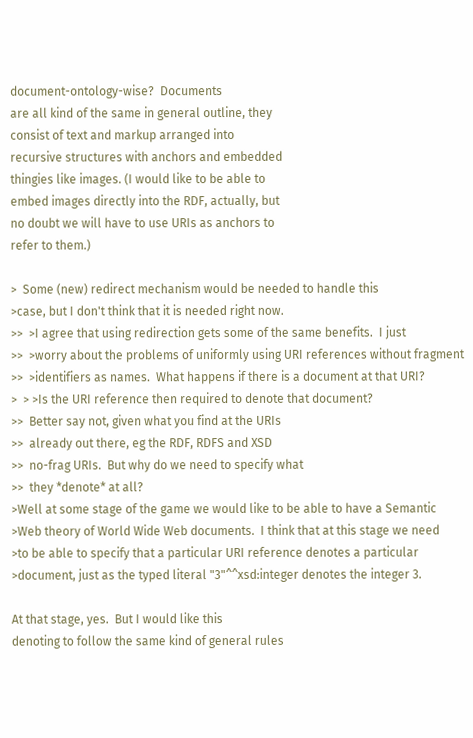document-ontology-wise?  Documents
are all kind of the same in general outline, they
consist of text and markup arranged into
recursive structures with anchors and embedded
thingies like images. (I would like to be able to
embed images directly into the RDF, actually, but
no doubt we will have to use URIs as anchors to
refer to them.)

>  Some (new) redirect mechanism would be needed to handle this
>case, but I don't think that it is needed right now.
>>  >I agree that using redirection gets some of the same benefits.  I just
>>  >worry about the problems of uniformly using URI references without fragment
>>  >identifiers as names.  What happens if there is a document at that URI?
>  > >Is the URI reference then required to denote that document?
>>  Better say not, given what you find at the URIs
>>  already out there, eg the RDF, RDFS and XSD
>>  no-frag URIs.  But why do we need to specify what
>>  they *denote* at all?
>Well at some stage of the game we would like to be able to have a Semantic
>Web theory of World Wide Web documents.  I think that at this stage we need
>to be able to specify that a particular URI reference denotes a particular
>document, just as the typed literal "3"^^xsd:integer denotes the integer 3.

At that stage, yes.  But I would like this
denoting to follow the same kind of general rules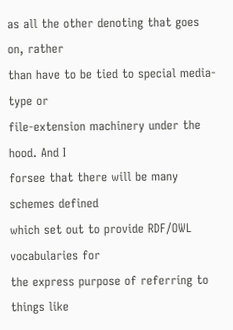as all the other denoting that goes on, rather
than have to be tied to special media-type or
file-extension machinery under the hood. And I
forsee that there will be many schemes defined
which set out to provide RDF/OWL vocabularies for
the express purpose of referring to things like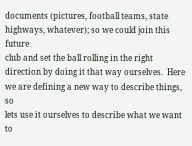documents (pictures, football teams, state
highways, whatever); so we could join this future
club and set the ball rolling in the right
direction by doing it that way ourselves.  Here
we are defining a new way to describe things, so
lets use it ourselves to describe what we want to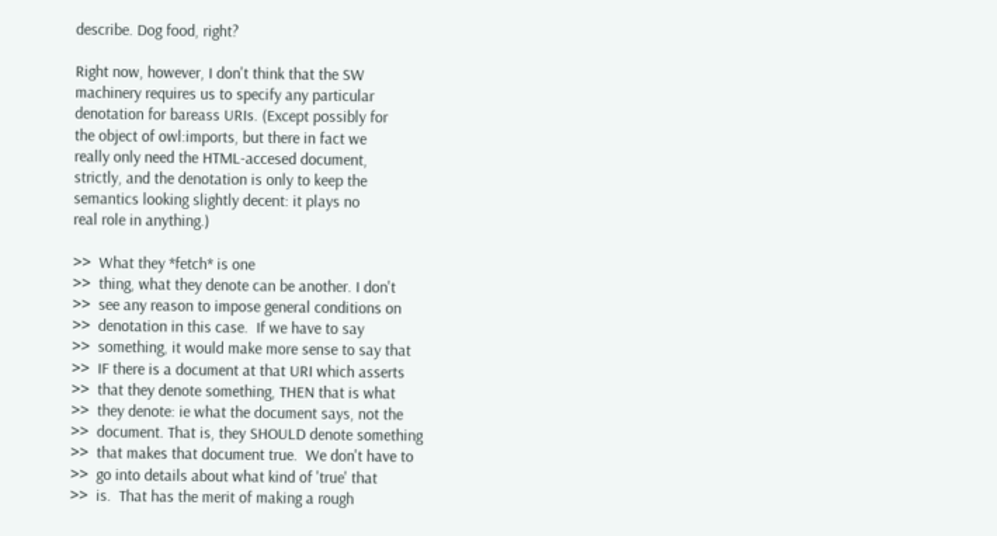describe. Dog food, right?

Right now, however, I don't think that the SW
machinery requires us to specify any particular
denotation for bareass URIs. (Except possibly for
the object of owl:imports, but there in fact we
really only need the HTML-accesed document,
strictly, and the denotation is only to keep the
semantics looking slightly decent: it plays no
real role in anything.)

>>  What they *fetch* is one
>>  thing, what they denote can be another. I don't
>>  see any reason to impose general conditions on
>>  denotation in this case.  If we have to say
>>  something, it would make more sense to say that
>>  IF there is a document at that URI which asserts
>>  that they denote something, THEN that is what
>>  they denote: ie what the document says, not the
>>  document. That is, they SHOULD denote something
>>  that makes that document true.  We don't have to
>>  go into details about what kind of 'true' that
>>  is.  That has the merit of making a rough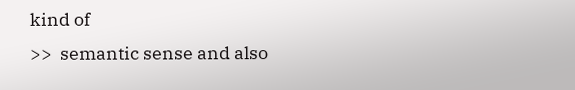kind of
>>  semantic sense and also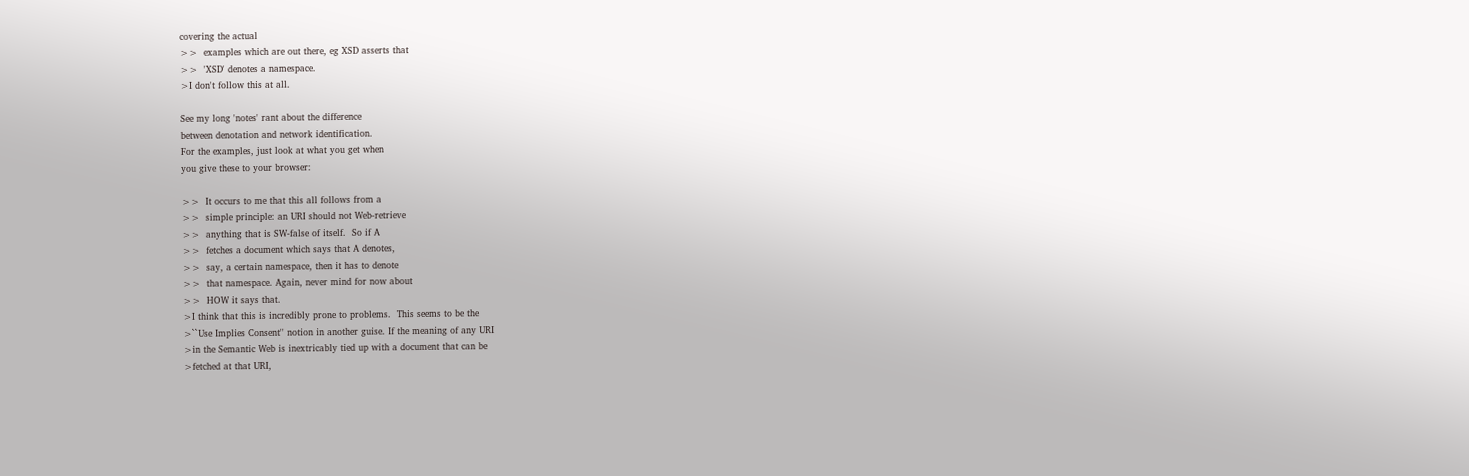covering the actual
>>  examples which are out there, eg XSD asserts that
>>  'XSD' denotes a namespace.
>I don't follow this at all.

See my long 'notes' rant about the difference
between denotation and network identification.
For the examples, just look at what you get when
you give these to your browser:

>>  It occurs to me that this all follows from a
>>  simple principle: an URI should not Web-retrieve
>>  anything that is SW-false of itself.  So if A
>>  fetches a document which says that A denotes,
>>  say, a certain namespace, then it has to denote
>>  that namespace. Again, never mind for now about
>>  HOW it says that.
>I think that this is incredibly prone to problems.  This seems to be the
>``Use Implies Consent'' notion in another guise. If the meaning of any URI
>in the Semantic Web is inextricably tied up with a document that can be
>fetched at that URI,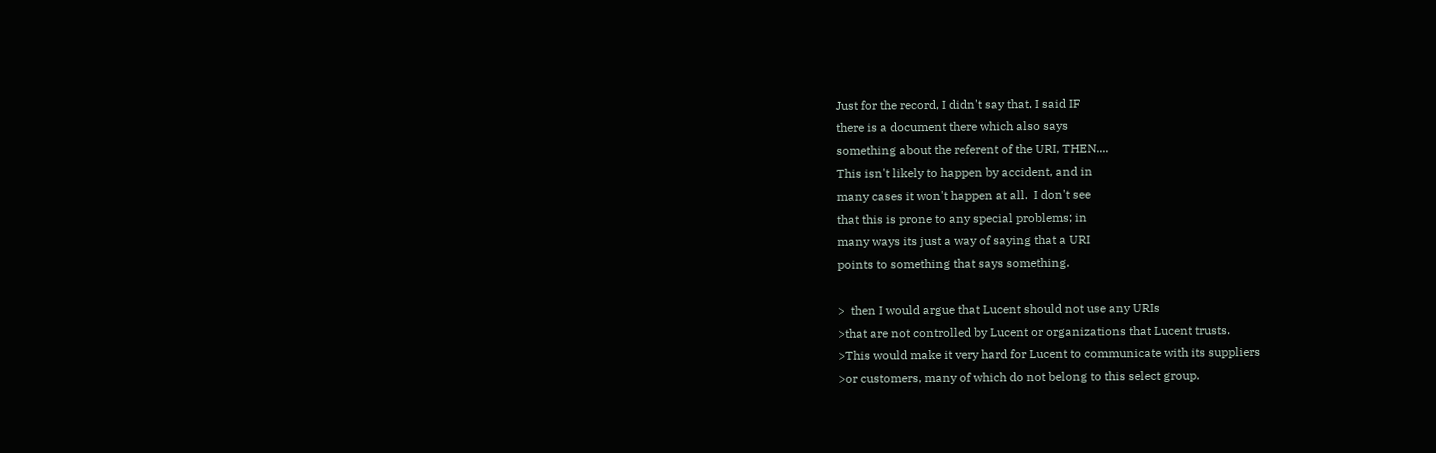Just for the record, I didn't say that. I said IF
there is a document there which also says
something about the referent of the URI, THEN....
This isn't likely to happen by accident, and in
many cases it won't happen at all.  I don't see
that this is prone to any special problems; in
many ways its just a way of saying that a URI
points to something that says something.

>  then I would argue that Lucent should not use any URIs
>that are not controlled by Lucent or organizations that Lucent trusts.
>This would make it very hard for Lucent to communicate with its suppliers
>or customers, many of which do not belong to this select group.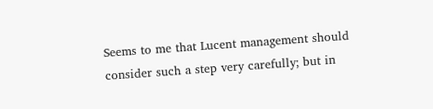Seems to me that Lucent management should
consider such a step very carefully; but in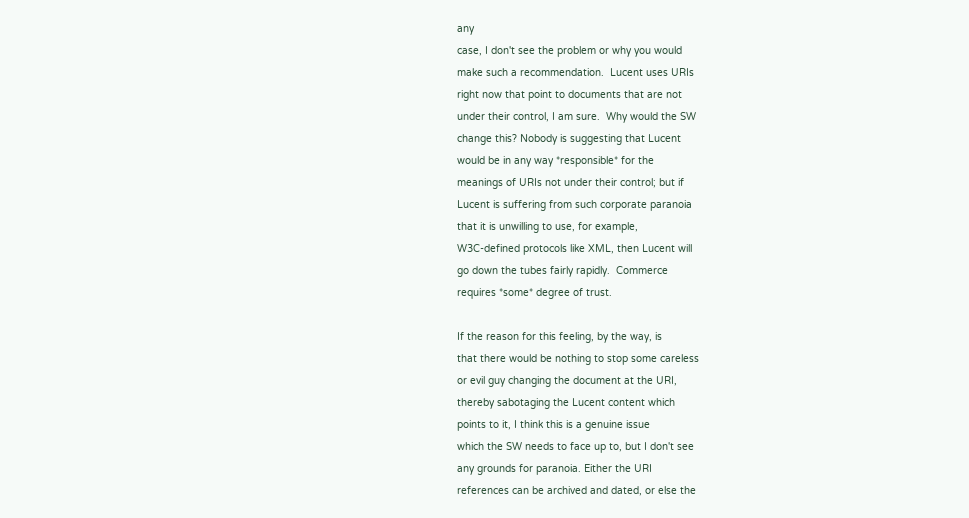any
case, I don't see the problem or why you would
make such a recommendation.  Lucent uses URIs
right now that point to documents that are not
under their control, I am sure.  Why would the SW
change this? Nobody is suggesting that Lucent
would be in any way *responsible* for the
meanings of URIs not under their control; but if
Lucent is suffering from such corporate paranoia
that it is unwilling to use, for example,
W3C-defined protocols like XML, then Lucent will
go down the tubes fairly rapidly.  Commerce
requires *some* degree of trust.

If the reason for this feeling, by the way, is
that there would be nothing to stop some careless
or evil guy changing the document at the URI,
thereby sabotaging the Lucent content which
points to it, I think this is a genuine issue
which the SW needs to face up to, but I don't see
any grounds for paranoia. Either the URI
references can be archived and dated, or else the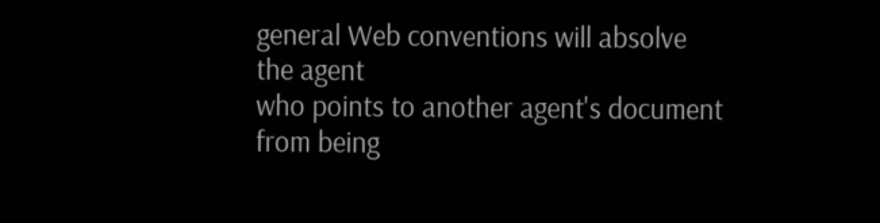general Web conventions will absolve the agent
who points to another agent's document from being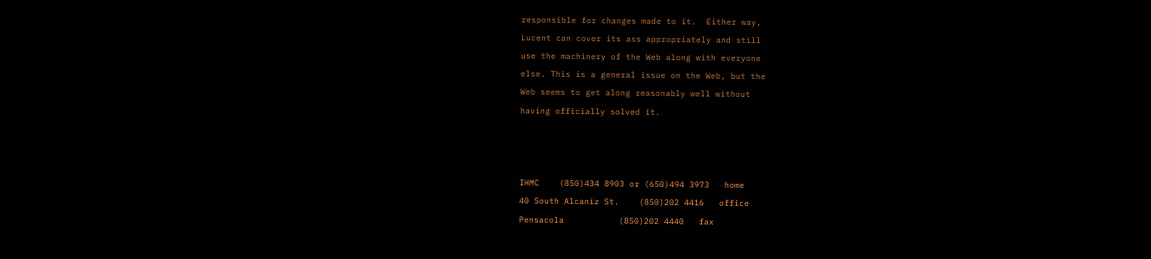responsible for changes made to it.  Either way,
Lucent can cover its ass appropriately and still
use the machinery of the Web along with everyone
else. This is a general issue on the Web, but the
Web seems to get along reasonably well without
having officially solved it.



IHMC    (850)434 8903 or (650)494 3973   home
40 South Alcaniz St.    (850)202 4416   office
Pensacola           (850)202 4440   fax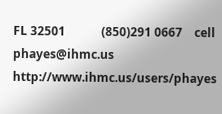FL 32501            (850)291 0667    cell
phayes@ihmc.us       http://www.ihmc.us/users/phayes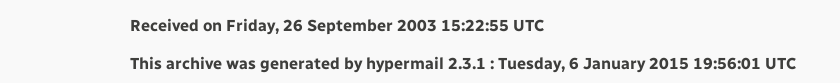Received on Friday, 26 September 2003 15:22:55 UTC

This archive was generated by hypermail 2.3.1 : Tuesday, 6 January 2015 19:56:01 UTC